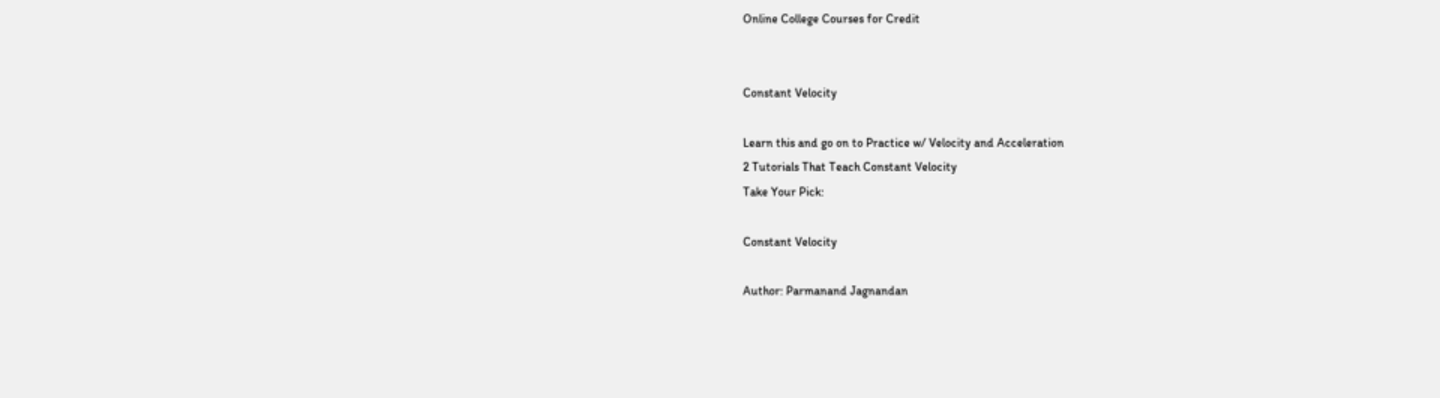Online College Courses for Credit


Constant Velocity

Learn this and go on to Practice w/ Velocity and Acceleration
2 Tutorials That Teach Constant Velocity
Take Your Pick:

Constant Velocity

Author: Parmanand Jagnandan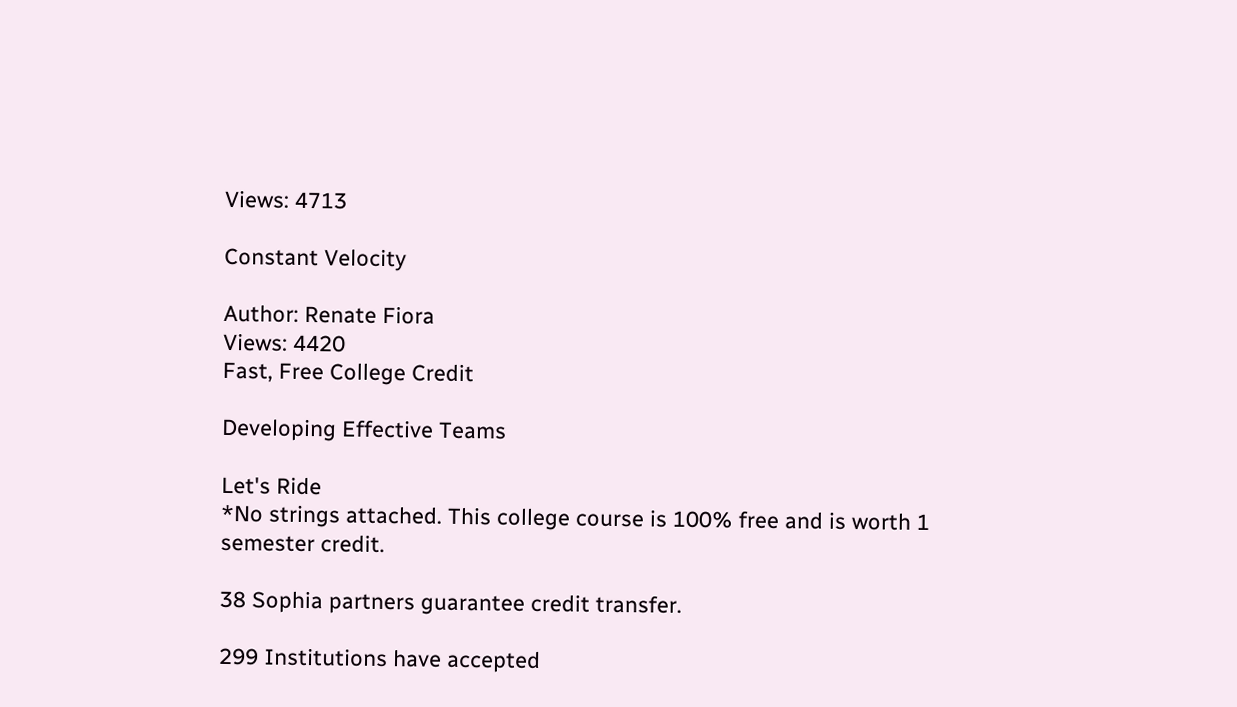Views: 4713

Constant Velocity

Author: Renate Fiora
Views: 4420
Fast, Free College Credit

Developing Effective Teams

Let's Ride
*No strings attached. This college course is 100% free and is worth 1 semester credit.

38 Sophia partners guarantee credit transfer.

299 Institutions have accepted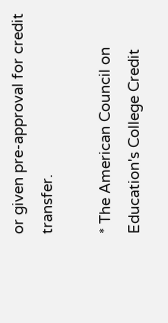or given pre-approval for credit transfer.

* The American Council on Education's College Credit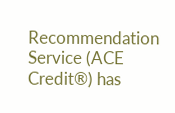Recommendation Service (ACE Credit®) has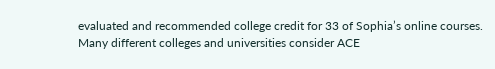evaluated and recommended college credit for 33 of Sophia’s online courses. Many different colleges and universities consider ACE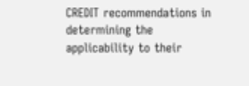CREDIT recommendations in determining the applicability to their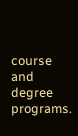course and degree programs.